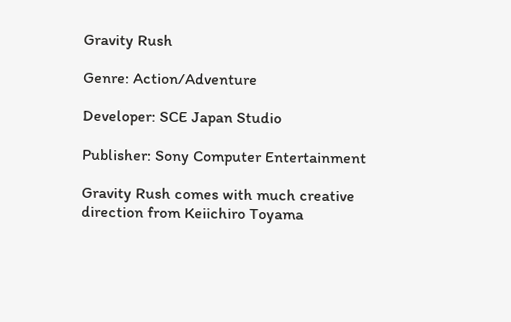Gravity Rush

Genre: Action/Adventure

Developer: SCE Japan Studio

Publisher: Sony Computer Entertainment

Gravity Rush comes with much creative direction from Keiichiro Toyama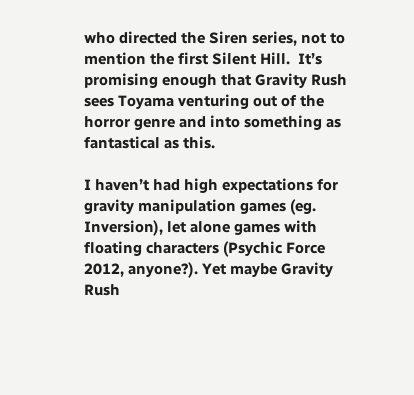who directed the Siren series, not to mention the first Silent Hill.  It’s promising enough that Gravity Rush sees Toyama venturing out of the horror genre and into something as fantastical as this.

I haven’t had high expectations for gravity manipulation games (eg. Inversion), let alone games with floating characters (Psychic Force 2012, anyone?). Yet maybe Gravity Rush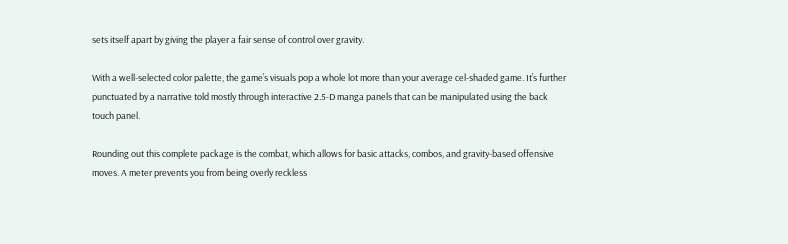sets itself apart by giving the player a fair sense of control over gravity.

With a well-selected color palette, the game’s visuals pop a whole lot more than your average cel-shaded game. It’s further punctuated by a narrative told mostly through interactive 2.5-D manga panels that can be manipulated using the back touch panel.

Rounding out this complete package is the combat, which allows for basic attacks, combos, and gravity-based offensive moves. A meter prevents you from being overly reckless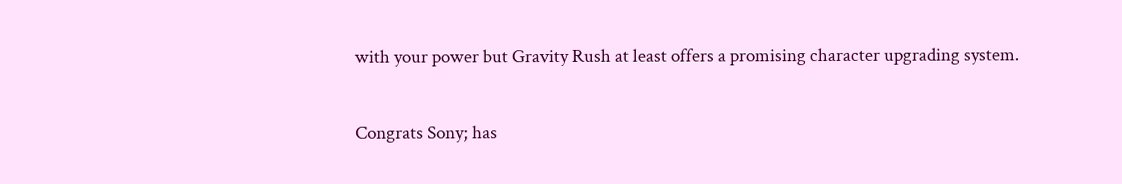with your power but Gravity Rush at least offers a promising character upgrading system.

Congrats Sony; has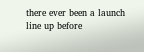there ever been a launch line up before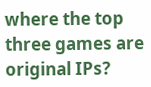where the top three games are original IPs?